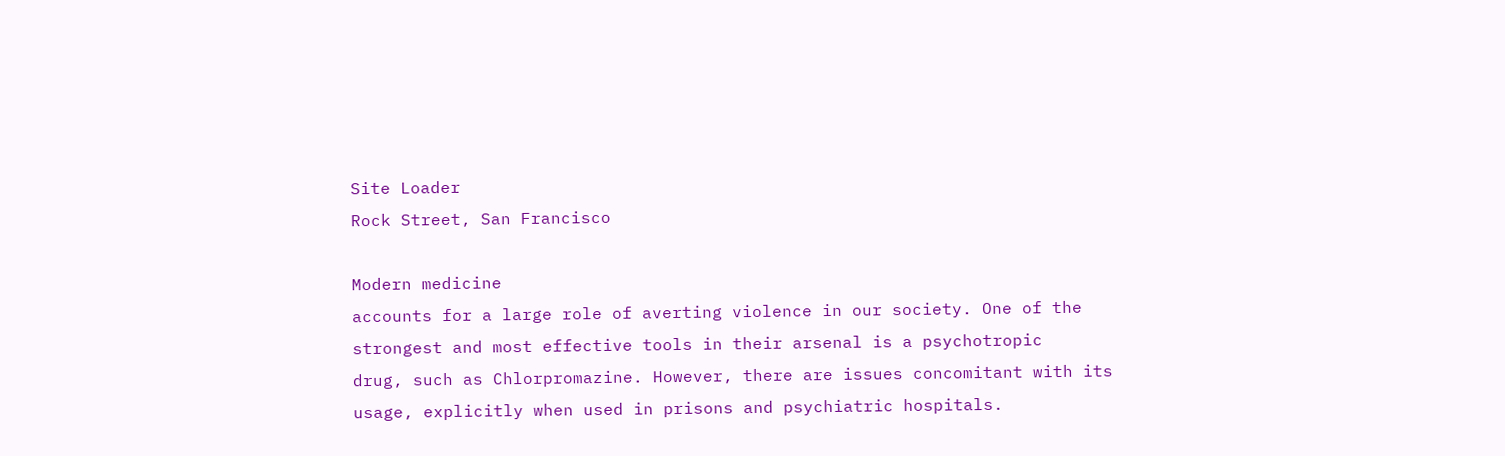Site Loader
Rock Street, San Francisco

Modern medicine
accounts for a large role of averting violence in our society. One of the
strongest and most effective tools in their arsenal is a psychotropic
drug, such as Chlorpromazine. However, there are issues concomitant with its
usage, explicitly when used in prisons and psychiatric hospitals.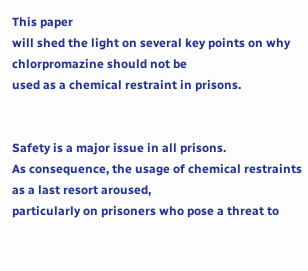This paper
will shed the light on several key points on why chlorpromazine should not be
used as a chemical restraint in prisons.


Safety is a major issue in all prisons.
As consequence, the usage of chemical restraints as a last resort aroused,
particularly on prisoners who pose a threat to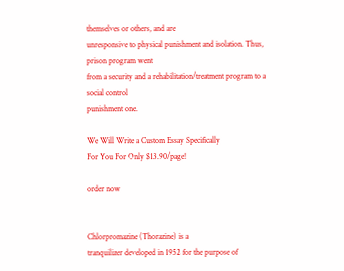themselves or others, and are
unresponsive to physical punishment and isolation. Thus, prison program went
from a security and a rehabilitation/treatment program to a social control
punishment one.

We Will Write a Custom Essay Specifically
For You For Only $13.90/page!

order now


Chlorpromazine (Thorazine) is a
tranquilizer developed in 1952 for the purpose of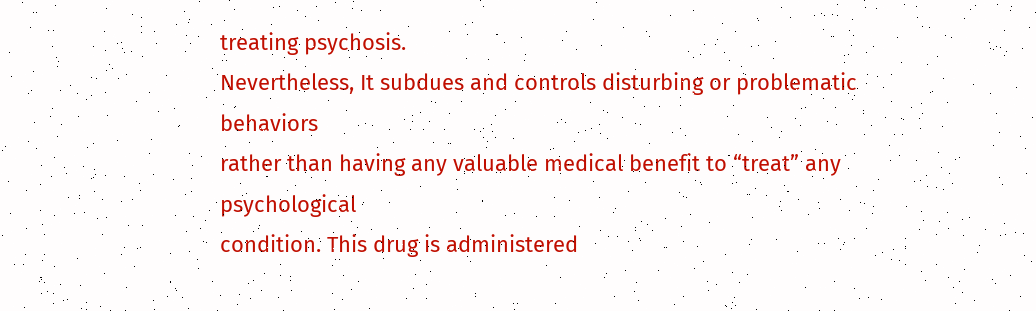treating psychosis.
Nevertheless, It subdues and controls disturbing or problematic behaviors
rather than having any valuable medical benefit to “treat” any psychological
condition. This drug is administered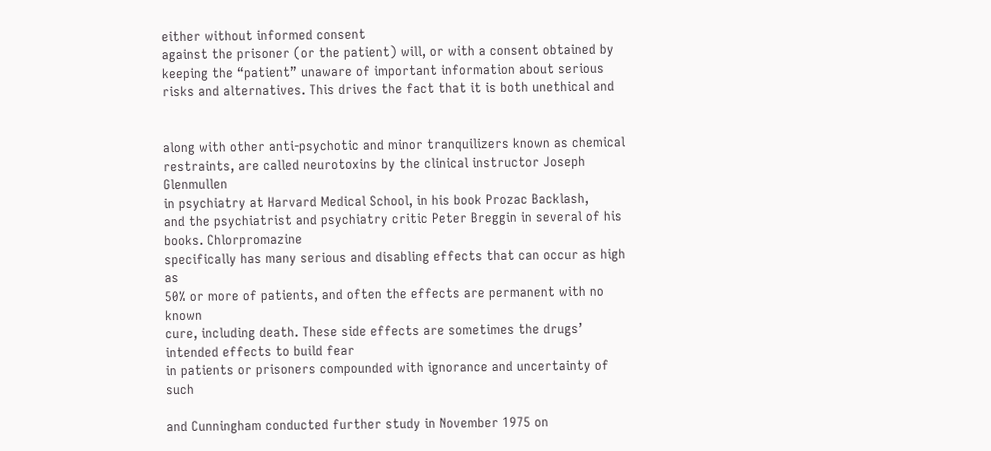either without informed consent
against the prisoner (or the patient) will, or with a consent obtained by
keeping the “patient” unaware of important information about serious
risks and alternatives. This drives the fact that it is both unethical and


along with other anti-psychotic and minor tranquilizers known as chemical
restraints, are called neurotoxins by the clinical instructor Joseph Glenmullen
in psychiatry at Harvard Medical School, in his book Prozac Backlash,
and the psychiatrist and psychiatry critic Peter Breggin in several of his
books. Chlorpromazine
specifically has many serious and disabling effects that can occur as high as
50% or more of patients, and often the effects are permanent with no known
cure, including death. These side effects are sometimes the drugs’ intended effects to build fear
in patients or prisoners compounded with ignorance and uncertainty of such

and Cunningham conducted further study in November 1975 on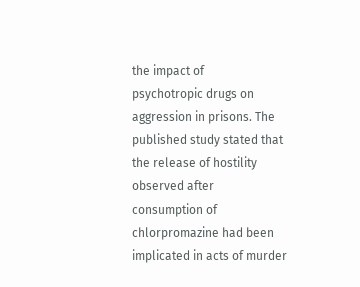the impact of
psychotropic drugs on aggression in prisons. The published study stated that the release of hostility observed after
consumption of chlorpromazine had been implicated in acts of murder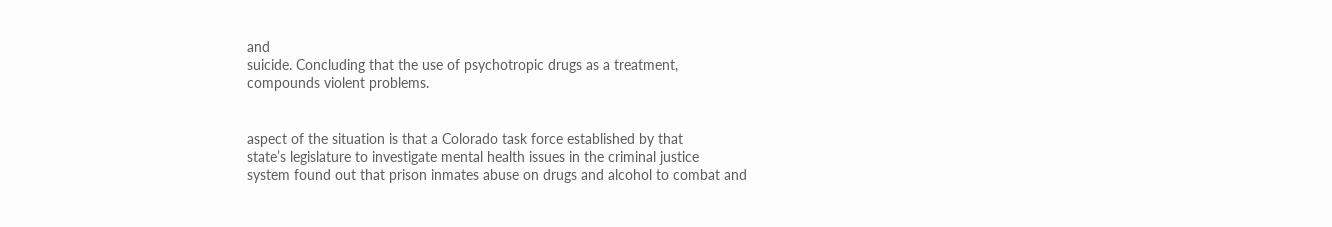and
suicide. Concluding that the use of psychotropic drugs as a treatment,
compounds violent problems.


aspect of the situation is that a Colorado task force established by that
state’s legislature to investigate mental health issues in the criminal justice
system found out that prison inmates abuse on drugs and alcohol to combat and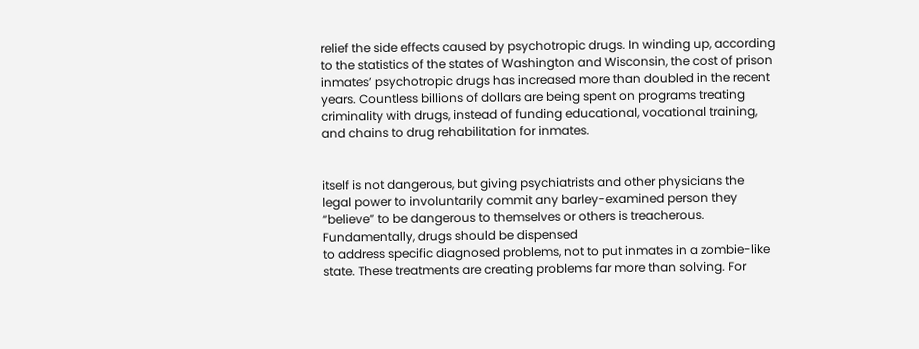relief the side effects caused by psychotropic drugs. In winding up, according
to the statistics of the states of Washington and Wisconsin, the cost of prison
inmates’ psychotropic drugs has increased more than doubled in the recent
years. Countless billions of dollars are being spent on programs treating
criminality with drugs, instead of funding educational, vocational training,
and chains to drug rehabilitation for inmates.


itself is not dangerous, but giving psychiatrists and other physicians the
legal power to involuntarily commit any barley-examined person they
“believe” to be dangerous to themselves or others is treacherous.
Fundamentally, drugs should be dispensed
to address specific diagnosed problems, not to put inmates in a zombie-like
state. These treatments are creating problems far more than solving. For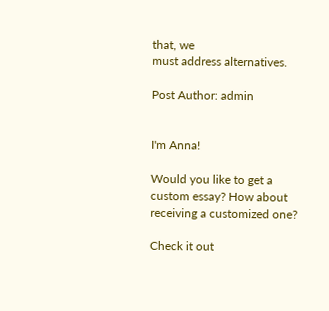that, we
must address alternatives.

Post Author: admin


I'm Anna!

Would you like to get a custom essay? How about receiving a customized one?

Check it out